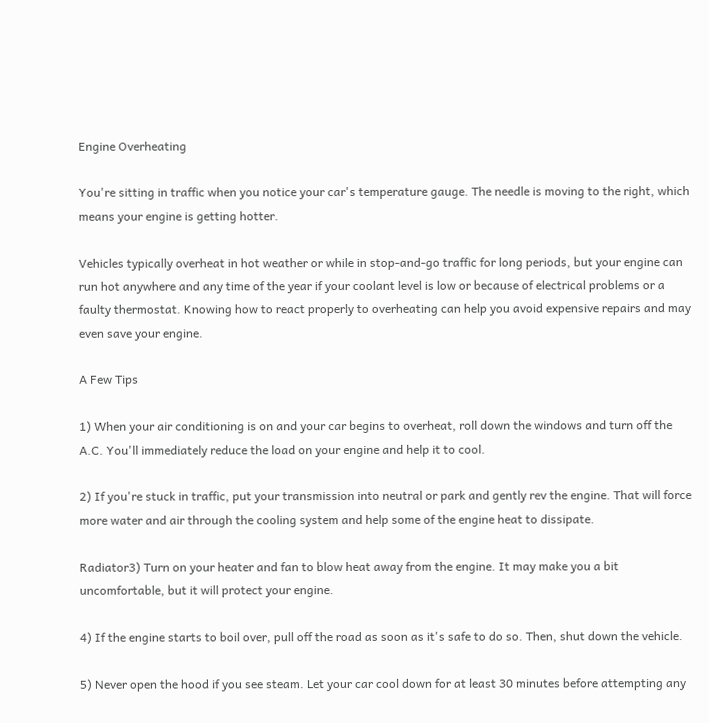Engine Overheating

You're sitting in traffic when you notice your car's temperature gauge. The needle is moving to the right, which means your engine is getting hotter.

Vehicles typically overheat in hot weather or while in stop-and-go traffic for long periods, but your engine can run hot anywhere and any time of the year if your coolant level is low or because of electrical problems or a faulty thermostat. Knowing how to react properly to overheating can help you avoid expensive repairs and may even save your engine.

A Few Tips

1) When your air conditioning is on and your car begins to overheat, roll down the windows and turn off the A.C. You'll immediately reduce the load on your engine and help it to cool.

2) If you're stuck in traffic, put your transmission into neutral or park and gently rev the engine. That will force more water and air through the cooling system and help some of the engine heat to dissipate.

Radiator3) Turn on your heater and fan to blow heat away from the engine. It may make you a bit uncomfortable, but it will protect your engine.

4) If the engine starts to boil over, pull off the road as soon as it's safe to do so. Then, shut down the vehicle.

5) Never open the hood if you see steam. Let your car cool down for at least 30 minutes before attempting any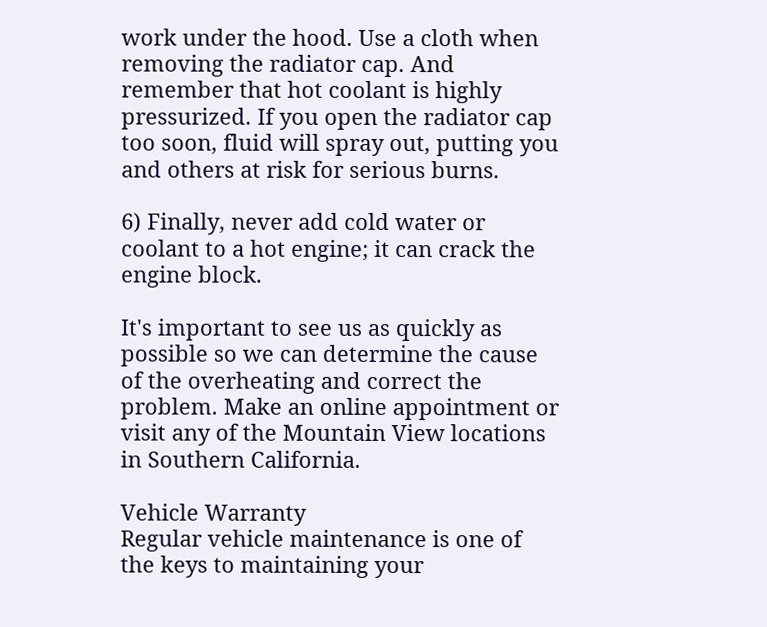work under the hood. Use a cloth when removing the radiator cap. And remember that hot coolant is highly pressurized. If you open the radiator cap too soon, fluid will spray out, putting you and others at risk for serious burns.

6) Finally, never add cold water or coolant to a hot engine; it can crack the engine block.

It's important to see us as quickly as possible so we can determine the cause of the overheating and correct the problem. Make an online appointment or visit any of the Mountain View locations in Southern California.

Vehicle Warranty
Regular vehicle maintenance is one of the keys to maintaining your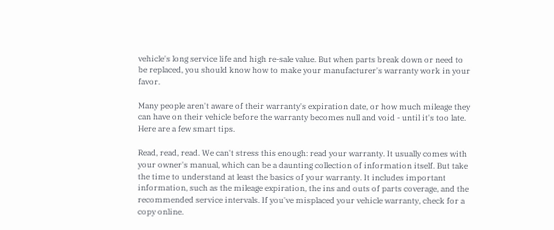vehicle's long service life and high re-sale value. But when parts break down or need to be replaced, you should know how to make your manufacturer's warranty work in your favor.

Many people aren't aware of their warranty's expiration date, or how much mileage they can have on their vehicle before the warranty becomes null and void - until it's too late. Here are a few smart tips.

Read, read, read. We can't stress this enough: read your warranty. It usually comes with your owner's manual, which can be a daunting collection of information itself. But take the time to understand at least the basics of your warranty. It includes important information, such as the mileage expiration, the ins and outs of parts coverage, and the recommended service intervals. If you've misplaced your vehicle warranty, check for a copy online.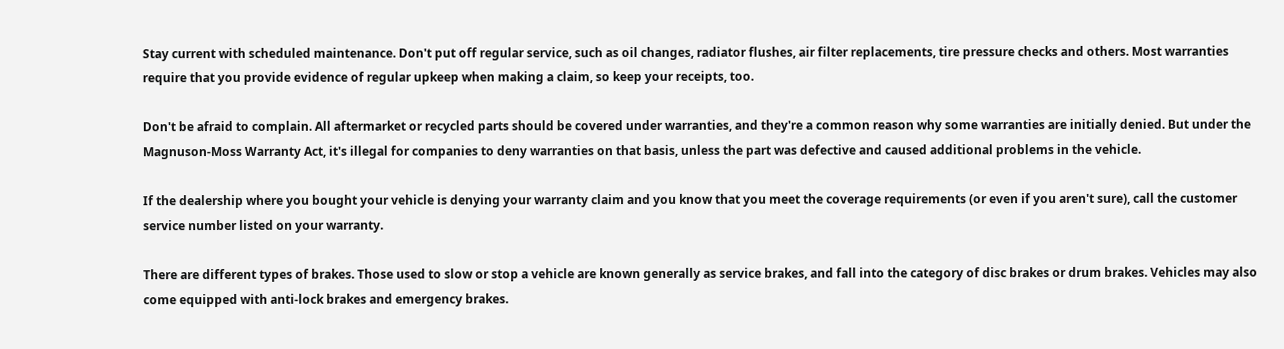Stay current with scheduled maintenance. Don't put off regular service, such as oil changes, radiator flushes, air filter replacements, tire pressure checks and others. Most warranties require that you provide evidence of regular upkeep when making a claim, so keep your receipts, too.

Don't be afraid to complain. All aftermarket or recycled parts should be covered under warranties, and they're a common reason why some warranties are initially denied. But under the Magnuson-Moss Warranty Act, it's illegal for companies to deny warranties on that basis, unless the part was defective and caused additional problems in the vehicle.

If the dealership where you bought your vehicle is denying your warranty claim and you know that you meet the coverage requirements (or even if you aren't sure), call the customer service number listed on your warranty.

There are different types of brakes. Those used to slow or stop a vehicle are known generally as service brakes, and fall into the category of disc brakes or drum brakes. Vehicles may also come equipped with anti-lock brakes and emergency brakes.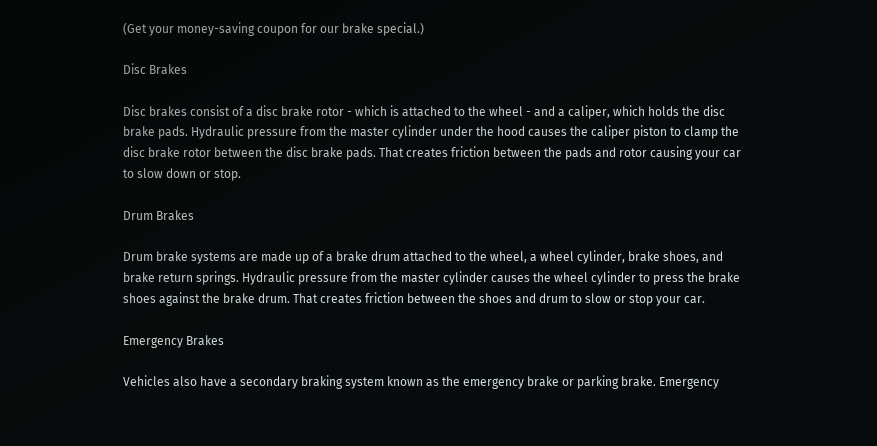(Get your money-saving coupon for our brake special.)

Disc Brakes

Disc brakes consist of a disc brake rotor - which is attached to the wheel - and a caliper, which holds the disc brake pads. Hydraulic pressure from the master cylinder under the hood causes the caliper piston to clamp the disc brake rotor between the disc brake pads. That creates friction between the pads and rotor causing your car to slow down or stop.

Drum Brakes

Drum brake systems are made up of a brake drum attached to the wheel, a wheel cylinder, brake shoes, and brake return springs. Hydraulic pressure from the master cylinder causes the wheel cylinder to press the brake shoes against the brake drum. That creates friction between the shoes and drum to slow or stop your car.

Emergency Brakes

Vehicles also have a secondary braking system known as the emergency brake or parking brake. Emergency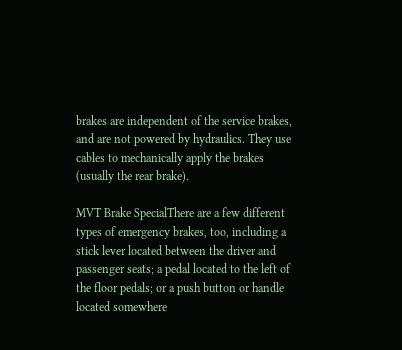brakes are independent of the service brakes, and are not powered by hydraulics. They use cables to mechanically apply the brakes (usually the rear brake).

MVT Brake SpecialThere are a few different types of emergency brakes, too, including a stick lever located between the driver and passenger seats; a pedal located to the left of the floor pedals; or a push button or handle located somewhere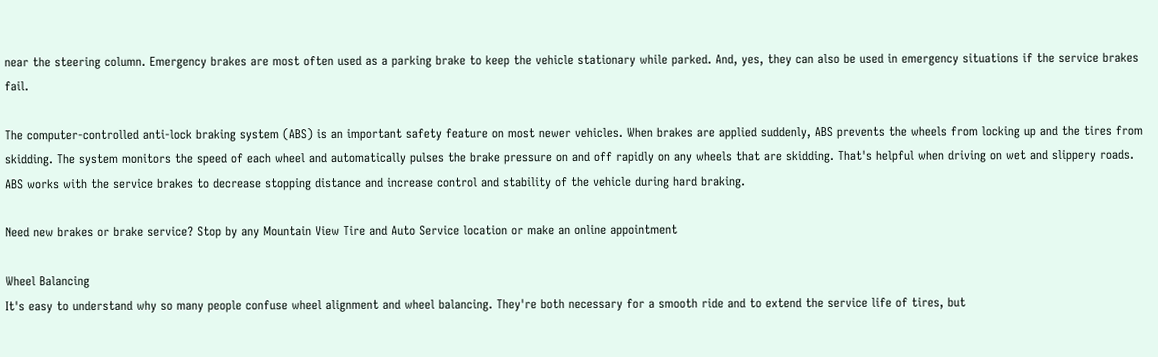near the steering column. Emergency brakes are most often used as a parking brake to keep the vehicle stationary while parked. And, yes, they can also be used in emergency situations if the service brakes fail.

The computer-controlled anti-lock braking system (ABS) is an important safety feature on most newer vehicles. When brakes are applied suddenly, ABS prevents the wheels from locking up and the tires from skidding. The system monitors the speed of each wheel and automatically pulses the brake pressure on and off rapidly on any wheels that are skidding. That's helpful when driving on wet and slippery roads. ABS works with the service brakes to decrease stopping distance and increase control and stability of the vehicle during hard braking.

Need new brakes or brake service? Stop by any Mountain View Tire and Auto Service location or make an online appointment

Wheel Balancing
It's easy to understand why so many people confuse wheel alignment and wheel balancing. They're both necessary for a smooth ride and to extend the service life of tires, but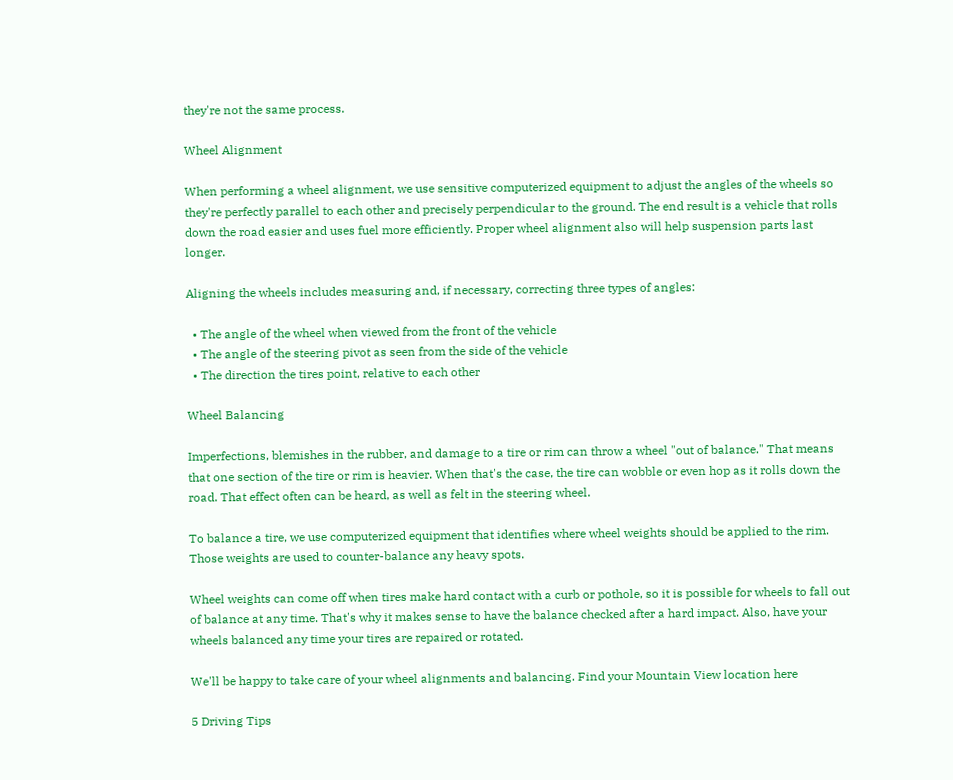they're not the same process.

Wheel Alignment

When performing a wheel alignment, we use sensitive computerized equipment to adjust the angles of the wheels so they're perfectly parallel to each other and precisely perpendicular to the ground. The end result is a vehicle that rolls down the road easier and uses fuel more efficiently. Proper wheel alignment also will help suspension parts last longer.

Aligning the wheels includes measuring and, if necessary, correcting three types of angles:

  • The angle of the wheel when viewed from the front of the vehicle
  • The angle of the steering pivot as seen from the side of the vehicle
  • The direction the tires point, relative to each other

Wheel Balancing

Imperfections, blemishes in the rubber, and damage to a tire or rim can throw a wheel "out of balance." That means that one section of the tire or rim is heavier. When that's the case, the tire can wobble or even hop as it rolls down the road. That effect often can be heard, as well as felt in the steering wheel.

To balance a tire, we use computerized equipment that identifies where wheel weights should be applied to the rim. Those weights are used to counter-balance any heavy spots.

Wheel weights can come off when tires make hard contact with a curb or pothole, so it is possible for wheels to fall out of balance at any time. That's why it makes sense to have the balance checked after a hard impact. Also, have your wheels balanced any time your tires are repaired or rotated.

We'll be happy to take care of your wheel alignments and balancing. Find your Mountain View location here

5 Driving Tips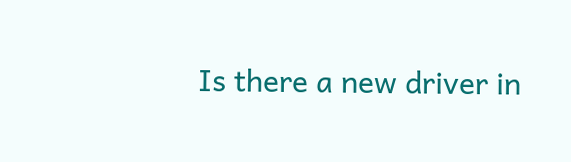Is there a new driver in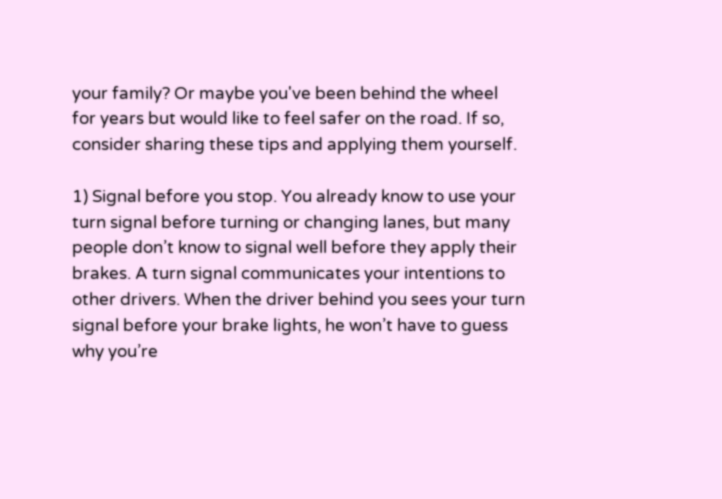your family? Or maybe you've been behind the wheel for years but would like to feel safer on the road. If so, consider sharing these tips and applying them yourself.

1) Signal before you stop. You already know to use your turn signal before turning or changing lanes, but many people don’t know to signal well before they apply their brakes. A turn signal communicates your intentions to other drivers. When the driver behind you sees your turn signal before your brake lights, he won’t have to guess why you’re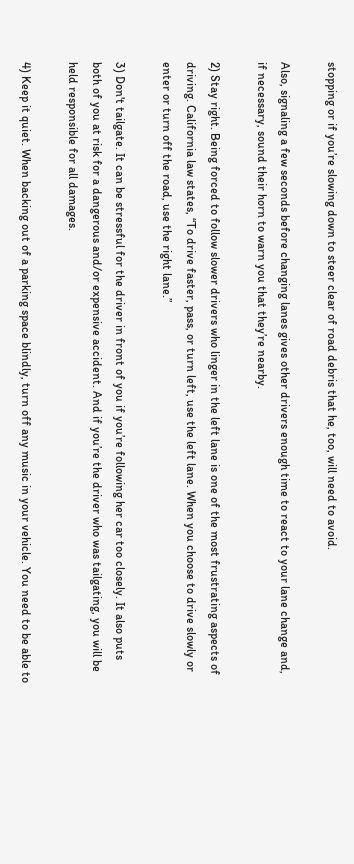stopping or if you’re slowing down to steer clear of road debris that he, too, will need to avoid.

Also, signaling a few seconds before changing lanes gives other drivers enough time to react to your lane change and, if necessary, sound their horn to warn you that they’re nearby.

2) Stay right. Being forced to follow slower drivers who linger in the left lane is one of the most frustrating aspects of driving. California law states, “To drive faster, pass, or turn left, use the left lane. When you choose to drive slowly or enter or turn off the road, use the right lane.”

3) Don't tailgate. It can be stressful for the driver in front of you if you’re following her car too closely. It also puts both of you at risk for a dangerous and/or expensive accident. And if you’re the driver who was tailgating, you will be held responsible for all damages.

4) Keep it quiet. When backing out of a parking space blindly, turn off any music in your vehicle. You need to be able to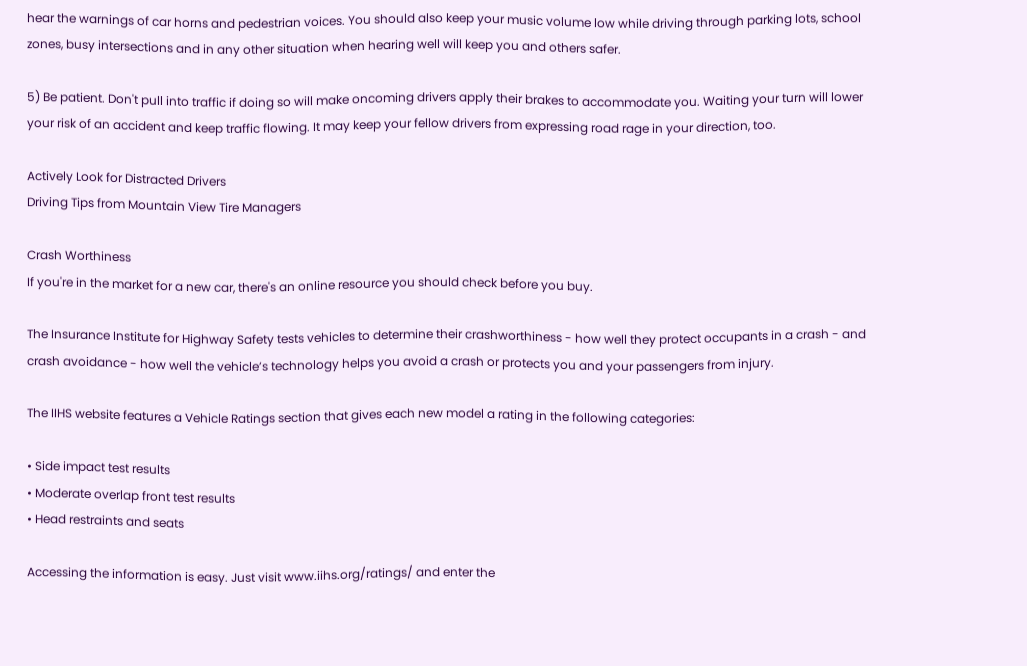hear the warnings of car horns and pedestrian voices. You should also keep your music volume low while driving through parking lots, school zones, busy intersections and in any other situation when hearing well will keep you and others safer.

5) Be patient. Don't pull into traffic if doing so will make oncoming drivers apply their brakes to accommodate you. Waiting your turn will lower your risk of an accident and keep traffic flowing. It may keep your fellow drivers from expressing road rage in your direction, too.

Actively Look for Distracted Drivers
Driving Tips from Mountain View Tire Managers

Crash Worthiness
If you're in the market for a new car, there's an online resource you should check before you buy.

The Insurance Institute for Highway Safety tests vehicles to determine their crashworthiness - how well they protect occupants in a crash - and crash avoidance - how well the vehicle’s technology helps you avoid a crash or protects you and your passengers from injury.

The IIHS website features a Vehicle Ratings section that gives each new model a rating in the following categories:

• Side impact test results
• Moderate overlap front test results
• Head restraints and seats

Accessing the information is easy. Just visit www.iihs.org/ratings/ and enter the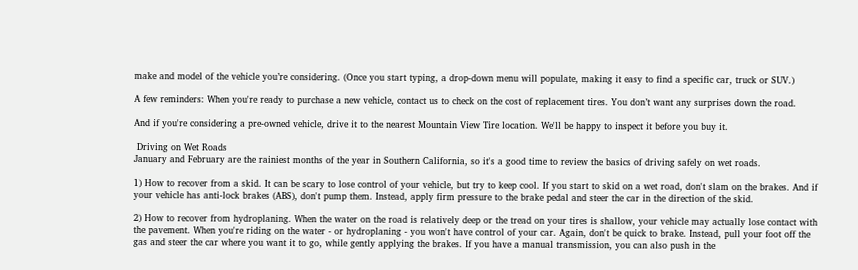make and model of the vehicle you’re considering. (Once you start typing, a drop-down menu will populate, making it easy to find a specific car, truck or SUV.)

A few reminders: When you're ready to purchase a new vehicle, contact us to check on the cost of replacement tires. You don’t want any surprises down the road.

And if you're considering a pre-owned vehicle, drive it to the nearest Mountain View Tire location. We'll be happy to inspect it before you buy it.

 Driving on Wet Roads
January and February are the rainiest months of the year in Southern California, so it's a good time to review the basics of driving safely on wet roads.

1) How to recover from a skid. It can be scary to lose control of your vehicle, but try to keep cool. If you start to skid on a wet road, don't slam on the brakes. And if your vehicle has anti-lock brakes (ABS), don't pump them. Instead, apply firm pressure to the brake pedal and steer the car in the direction of the skid.

2) How to recover from hydroplaning. When the water on the road is relatively deep or the tread on your tires is shallow, your vehicle may actually lose contact with the pavement. When you're riding on the water - or hydroplaning - you won't have control of your car. Again, don't be quick to brake. Instead, pull your foot off the gas and steer the car where you want it to go, while gently applying the brakes. If you have a manual transmission, you can also push in the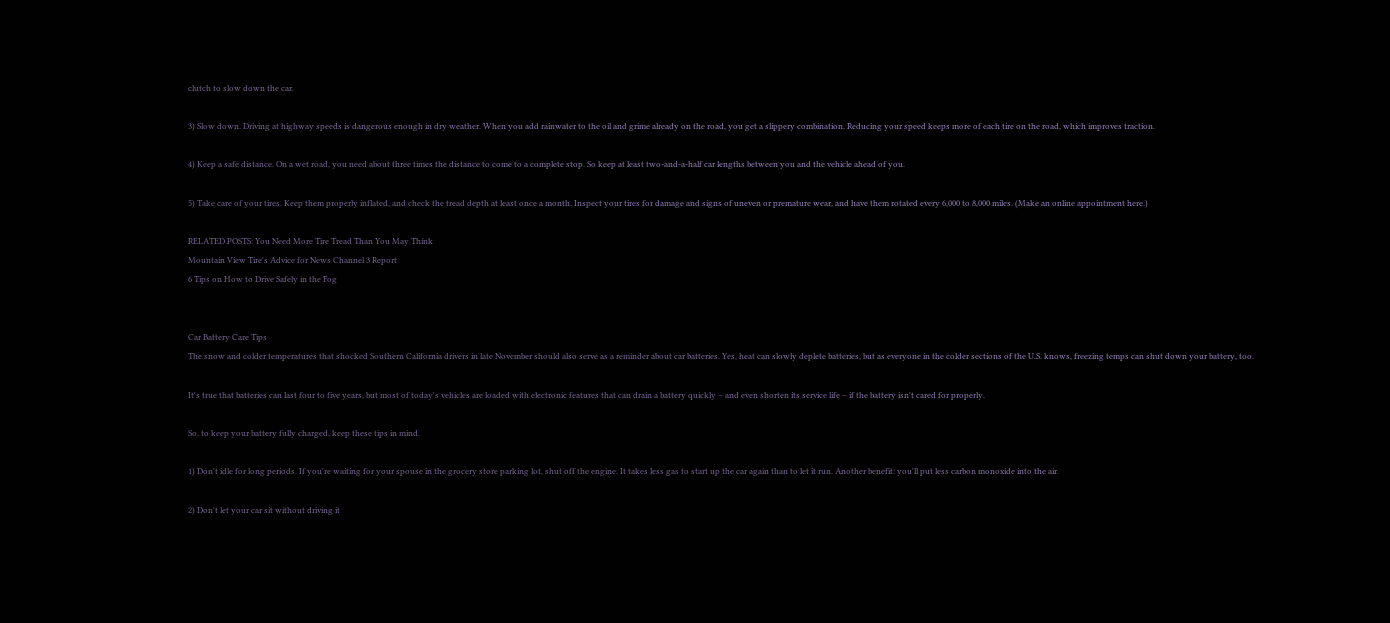clutch to slow down the car.

3) Slow down. Driving at highway speeds is dangerous enough in dry weather. When you add rainwater to the oil and grime already on the road, you get a slippery combination. Reducing your speed keeps more of each tire on the road, which improves traction.

4) Keep a safe distance. On a wet road, you need about three times the distance to come to a complete stop. So keep at least two-and-a-half car lengths between you and the vehicle ahead of you.

5) Take care of your tires. Keep them properly inflated, and check the tread depth at least once a month. Inspect your tires for damage and signs of uneven or premature wear, and have them rotated every 6,000 to 8,000 miles. (Make an online appointment here.)

RELATED POSTS: You Need More Tire Tread Than You May Think
Mountain View Tire's Advice for News Channel 3 Report
6 Tips on How to Drive Safely in the Fog


Car Battery Care Tips
The snow and colder temperatures that shocked Southern California drivers in late November should also serve as a reminder about car batteries. Yes, heat can slowly deplete batteries, but as everyone in the colder sections of the U.S. knows, freezing temps can shut down your battery, too.

It's true that batteries can last four to five years, but most of today's vehicles are loaded with electronic features that can drain a battery quickly – and even shorten its service life – if the battery isn't cared for properly.

So, to keep your battery fully charged, keep these tips in mind.

1) Don't idle for long periods. If you're waiting for your spouse in the grocery store parking lot, shut off the engine. It takes less gas to start up the car again than to let it run. Another benefit: you'll put less carbon monoxide into the air.

2) Don't let your car sit without driving it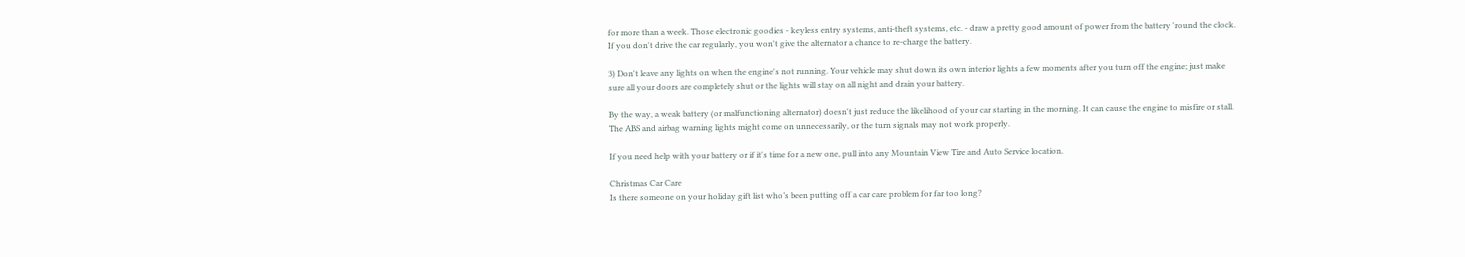for more than a week. Those electronic goodies - keyless entry systems, anti-theft systems, etc. - draw a pretty good amount of power from the battery 'round the clock. If you don't drive the car regularly, you won't give the alternator a chance to re-charge the battery.

3) Don't leave any lights on when the engine's not running. Your vehicle may shut down its own interior lights a few moments after you turn off the engine; just make sure all your doors are completely shut or the lights will stay on all night and drain your battery.

By the way, a weak battery (or malfunctioning alternator) doesn't just reduce the likelihood of your car starting in the morning. It can cause the engine to misfire or stall. The ABS and airbag warning lights might come on unnecessarily, or the turn signals may not work properly.

If you need help with your battery or if it's time for a new one, pull into any Mountain View Tire and Auto Service location.

Christmas Car Care
Is there someone on your holiday gift list who’s been putting off a car care problem for far too long?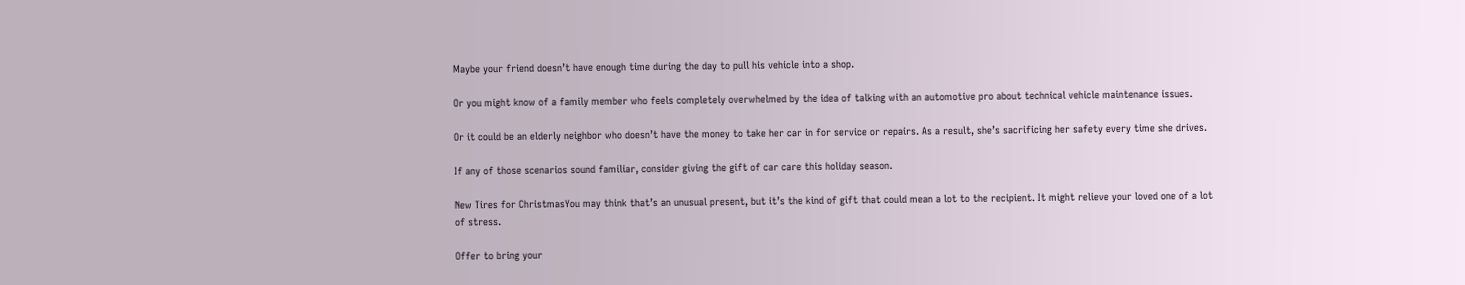Maybe your friend doesn’t have enough time during the day to pull his vehicle into a shop.

Or you might know of a family member who feels completely overwhelmed by the idea of talking with an automotive pro about technical vehicle maintenance issues.

Or it could be an elderly neighbor who doesn’t have the money to take her car in for service or repairs. As a result, she’s sacrificing her safety every time she drives.

If any of those scenarios sound familiar, consider giving the gift of car care this holiday season.

New Tires for ChristmasYou may think that’s an unusual present, but it’s the kind of gift that could mean a lot to the recipient. It might relieve your loved one of a lot of stress.

Offer to bring your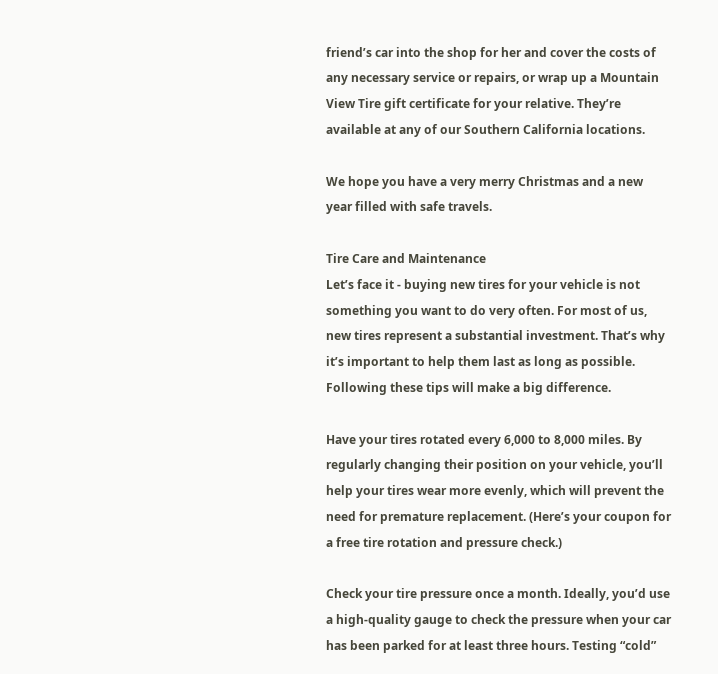friend’s car into the shop for her and cover the costs of any necessary service or repairs, or wrap up a Mountain View Tire gift certificate for your relative. They’re available at any of our Southern California locations.

We hope you have a very merry Christmas and a new year filled with safe travels.

Tire Care and Maintenance
Let’s face it - buying new tires for your vehicle is not something you want to do very often. For most of us, new tires represent a substantial investment. That’s why it’s important to help them last as long as possible. Following these tips will make a big difference.

Have your tires rotated every 6,000 to 8,000 miles. By regularly changing their position on your vehicle, you’ll help your tires wear more evenly, which will prevent the need for premature replacement. (Here’s your coupon for a free tire rotation and pressure check.)

Check your tire pressure once a month. Ideally, you’d use a high-quality gauge to check the pressure when your car has been parked for at least three hours. Testing “cold”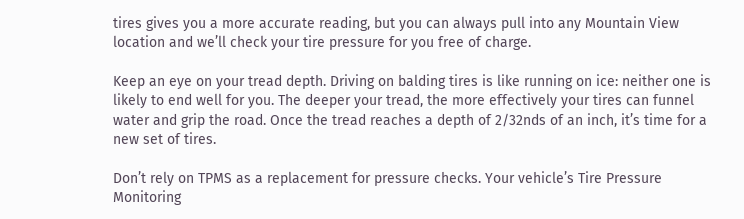tires gives you a more accurate reading, but you can always pull into any Mountain View location and we’ll check your tire pressure for you free of charge.

Keep an eye on your tread depth. Driving on balding tires is like running on ice: neither one is likely to end well for you. The deeper your tread, the more effectively your tires can funnel water and grip the road. Once the tread reaches a depth of 2/32nds of an inch, it’s time for a new set of tires.

Don’t rely on TPMS as a replacement for pressure checks. Your vehicle’s Tire Pressure Monitoring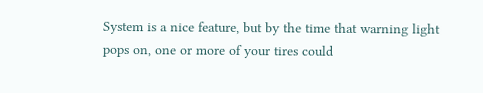System is a nice feature, but by the time that warning light pops on, one or more of your tires could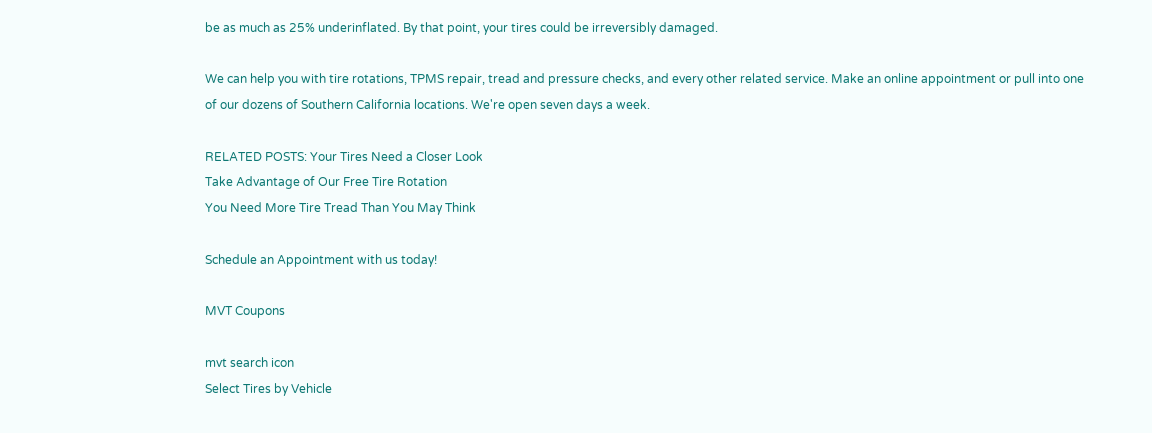be as much as 25% underinflated. By that point, your tires could be irreversibly damaged.

We can help you with tire rotations, TPMS repair, tread and pressure checks, and every other related service. Make an online appointment or pull into one of our dozens of Southern California locations. We're open seven days a week.

RELATED POSTS: Your Tires Need a Closer Look
Take Advantage of Our Free Tire Rotation
You Need More Tire Tread Than You May Think

Schedule an Appointment with us today!

MVT Coupons

mvt search icon
Select Tires by Vehicle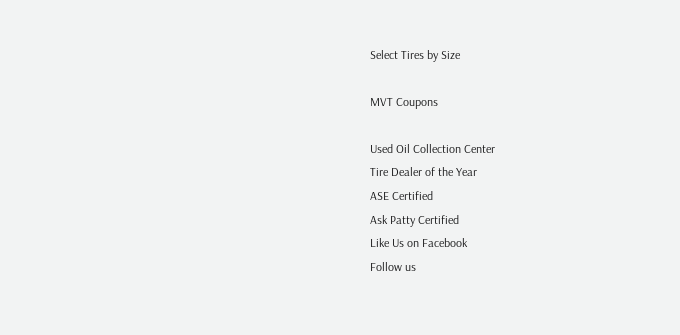Select Tires by Size

MVT Coupons

Used Oil Collection Center
Tire Dealer of the Year
ASE Certified
Ask Patty Certified
Like Us on Facebook
Follow us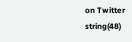on Twitter
string(48)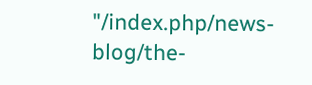"/index.php/news-blog/the-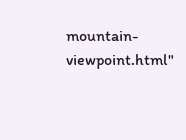mountain-viewpoint.html"